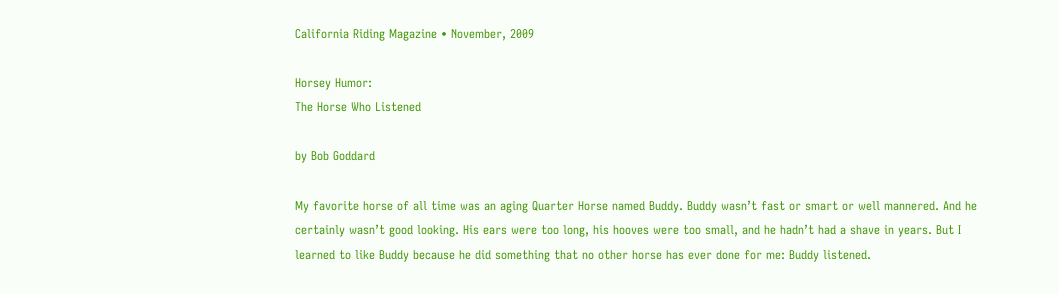California Riding Magazine • November, 2009

Horsey Humor:
The Horse Who Listened

by Bob Goddard

My favorite horse of all time was an aging Quarter Horse named Buddy. Buddy wasn’t fast or smart or well mannered. And he certainly wasn’t good looking. His ears were too long, his hooves were too small, and he hadn’t had a shave in years. But I learned to like Buddy because he did something that no other horse has ever done for me: Buddy listened.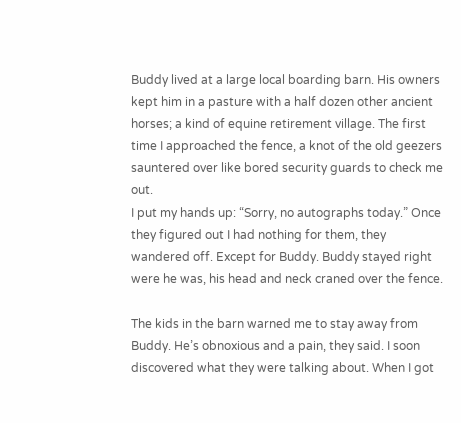Buddy lived at a large local boarding barn. His owners kept him in a pasture with a half dozen other ancient horses; a kind of equine retirement village. The first time I approached the fence, a knot of the old geezers sauntered over like bored security guards to check me out.
I put my hands up: “Sorry, no autographs today.” Once they figured out I had nothing for them, they wandered off. Except for Buddy. Buddy stayed right were he was, his head and neck craned over the fence.

The kids in the barn warned me to stay away from Buddy. He’s obnoxious and a pain, they said. I soon discovered what they were talking about. When I got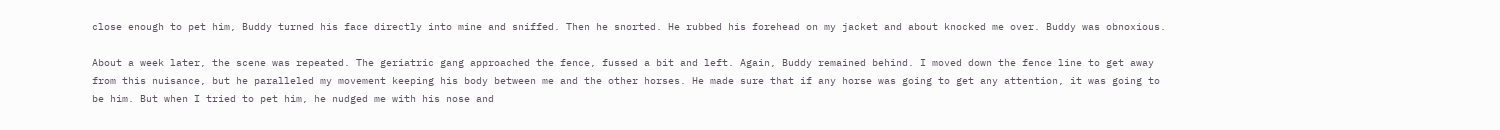close enough to pet him, Buddy turned his face directly into mine and sniffed. Then he snorted. He rubbed his forehead on my jacket and about knocked me over. Buddy was obnoxious.

About a week later, the scene was repeated. The geriatric gang approached the fence, fussed a bit and left. Again, Buddy remained behind. I moved down the fence line to get away from this nuisance, but he paralleled my movement keeping his body between me and the other horses. He made sure that if any horse was going to get any attention, it was going to be him. But when I tried to pet him, he nudged me with his nose and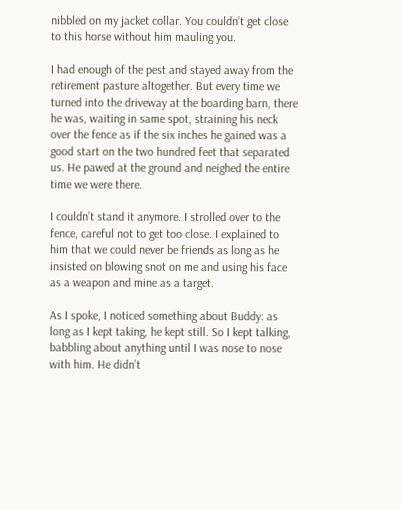nibbled on my jacket collar. You couldn’t get close to this horse without him mauling you.

I had enough of the pest and stayed away from the retirement pasture altogether. But every time we turned into the driveway at the boarding barn, there he was, waiting in same spot, straining his neck over the fence as if the six inches he gained was a good start on the two hundred feet that separated us. He pawed at the ground and neighed the entire time we were there.

I couldn’t stand it anymore. I strolled over to the fence, careful not to get too close. I explained to him that we could never be friends as long as he insisted on blowing snot on me and using his face as a weapon and mine as a target.

As I spoke, I noticed something about Buddy: as long as I kept taking, he kept still. So I kept talking, babbling about anything until I was nose to nose with him. He didn’t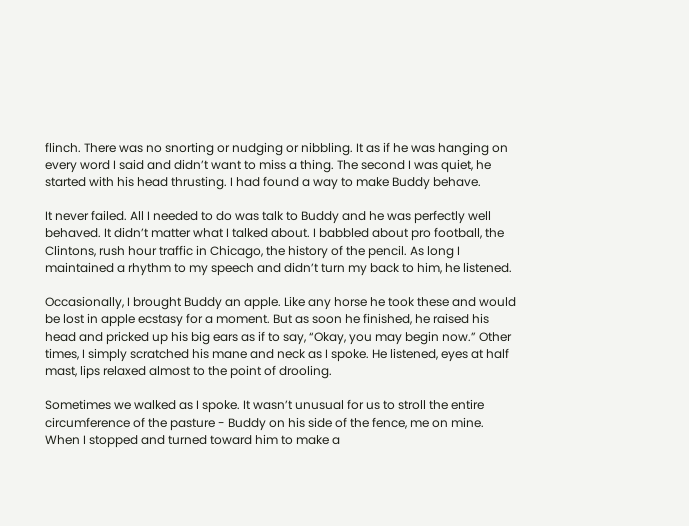flinch. There was no snorting or nudging or nibbling. It as if he was hanging on every word I said and didn’t want to miss a thing. The second I was quiet, he started with his head thrusting. I had found a way to make Buddy behave.

It never failed. All I needed to do was talk to Buddy and he was perfectly well behaved. It didn’t matter what I talked about. I babbled about pro football, the Clintons, rush hour traffic in Chicago, the history of the pencil. As long I maintained a rhythm to my speech and didn’t turn my back to him, he listened.

Occasionally, I brought Buddy an apple. Like any horse he took these and would be lost in apple ecstasy for a moment. But as soon he finished, he raised his head and pricked up his big ears as if to say, “Okay, you may begin now.” Other times, I simply scratched his mane and neck as I spoke. He listened, eyes at half mast, lips relaxed almost to the point of drooling.

Sometimes we walked as I spoke. It wasn’t unusual for us to stroll the entire circumference of the pasture - Buddy on his side of the fence, me on mine. When I stopped and turned toward him to make a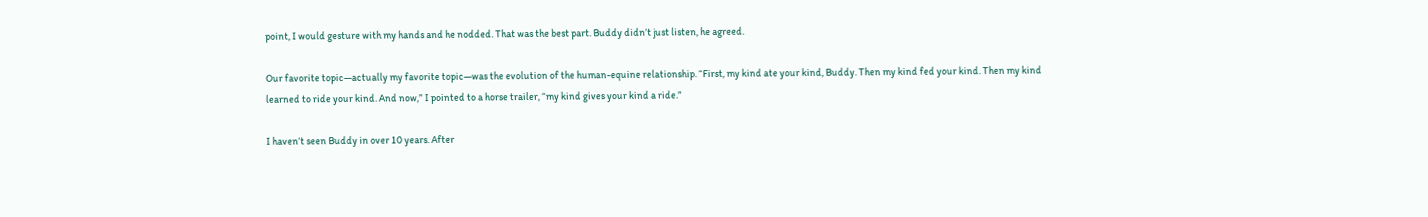point, I would gesture with my hands and he nodded. That was the best part. Buddy didn’t just listen, he agreed.

Our favorite topic—actually my favorite topic—was the evolution of the human-equine relationship. “First, my kind ate your kind, Buddy. Then my kind fed your kind. Then my kind learned to ride your kind. And now,” I pointed to a horse trailer, “my kind gives your kind a ride.”

I haven’t seen Buddy in over 10 years. After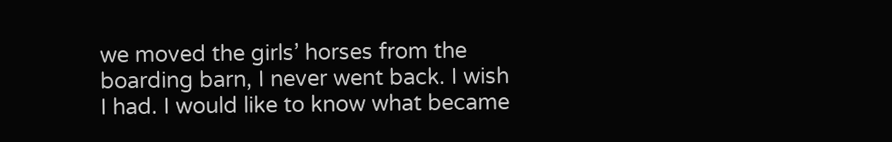we moved the girls’ horses from the boarding barn, I never went back. I wish I had. I would like to know what became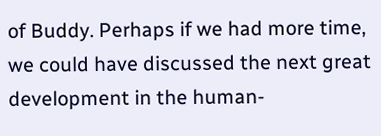of Buddy. Perhaps if we had more time, we could have discussed the next great development in the human-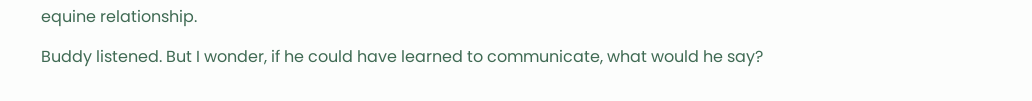equine relationship.

Buddy listened. But I wonder, if he could have learned to communicate, what would he say?